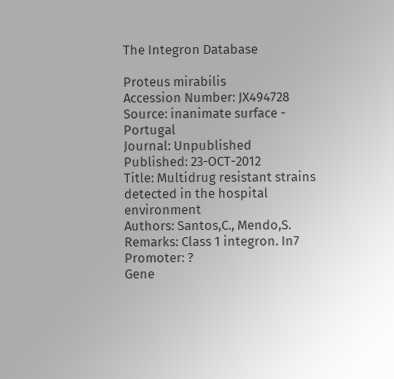The Integron Database

Proteus mirabilis
Accession Number: JX494728
Source: inanimate surface - Portugal
Journal: Unpublished
Published: 23-OCT-2012
Title: Multidrug resistant strains detected in the hospital environment
Authors: Santos,C., Mendo,S.
Remarks: Class 1 integron. In7
Promoter: ?
Gene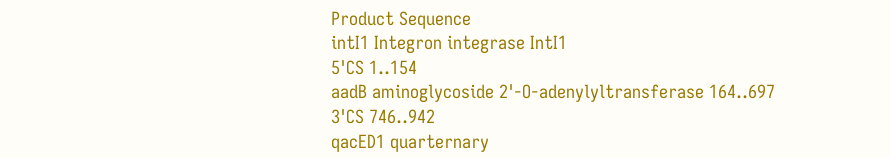Product Sequence
intI1 Integron integrase IntI1
5'CS 1..154
aadB aminoglycoside 2'-O-adenylyltransferase 164..697
3'CS 746..942
qacED1 quarternary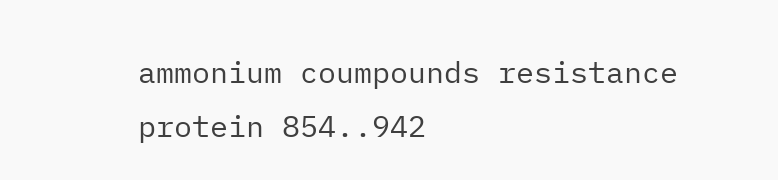ammonium coumpounds resistance protein 854..942